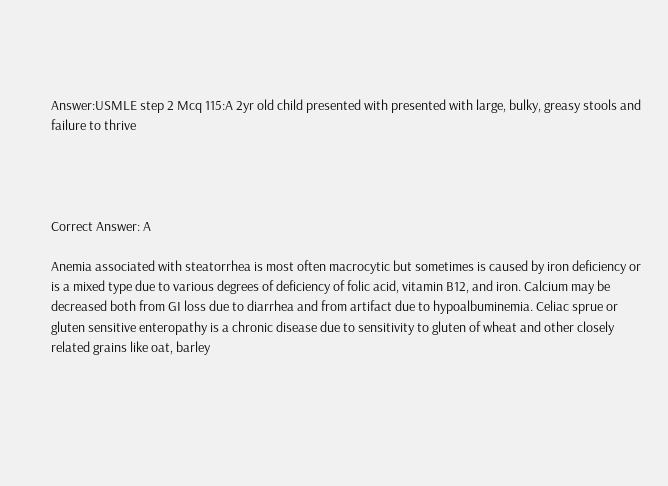Answer:USMLE step 2 Mcq 115:A 2yr old child presented with presented with large, bulky, greasy stools and failure to thrive




Correct Answer: A

Anemia associated with steatorrhea is most often macrocytic but sometimes is caused by iron deficiency or is a mixed type due to various degrees of deficiency of folic acid, vitamin B12, and iron. Calcium may be decreased both from GI loss due to diarrhea and from artifact due to hypoalbuminemia. Celiac sprue or gluten sensitive enteropathy is a chronic disease due to sensitivity to gluten of wheat and other closely related grains like oat, barley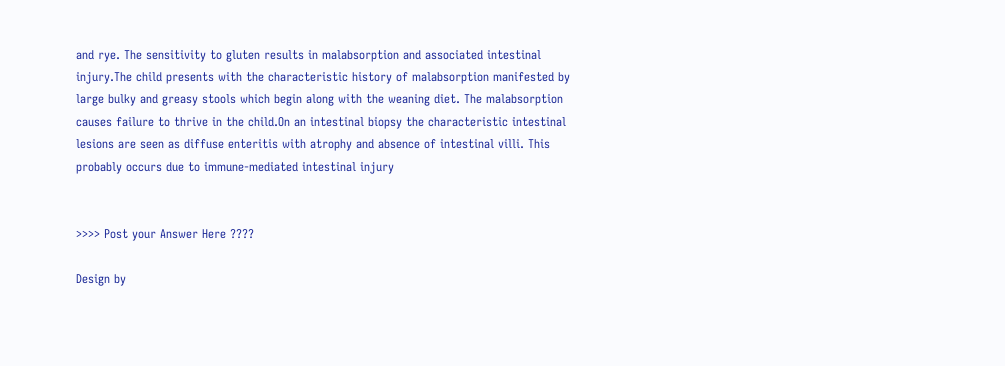and rye. The sensitivity to gluten results in malabsorption and associated intestinal injury.The child presents with the characteristic history of malabsorption manifested by large bulky and greasy stools which begin along with the weaning diet. The malabsorption causes failure to thrive in the child.On an intestinal biopsy the characteristic intestinal lesions are seen as diffuse enteritis with atrophy and absence of intestinal villi. This probably occurs due to immune-mediated intestinal injury


>>>> Post your Answer Here ????

Design by